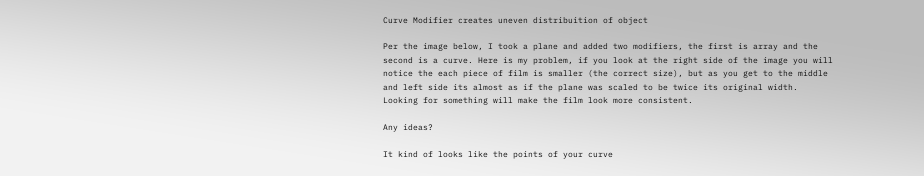Curve Modifier creates uneven distribuition of object

Per the image below, I took a plane and added two modifiers, the first is array and the second is a curve. Here is my problem, if you look at the right side of the image you will notice the each piece of film is smaller (the correct size), but as you get to the middle and left side its almost as if the plane was scaled to be twice its original width. Looking for something will make the film look more consistent.

Any ideas?

It kind of looks like the points of your curve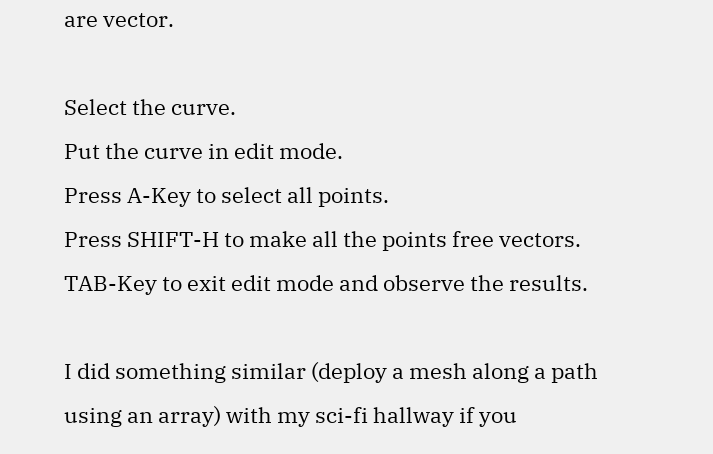are vector.

Select the curve.
Put the curve in edit mode.
Press A-Key to select all points.
Press SHIFT-H to make all the points free vectors.
TAB-Key to exit edit mode and observe the results.

I did something similar (deploy a mesh along a path using an array) with my sci-fi hallway if you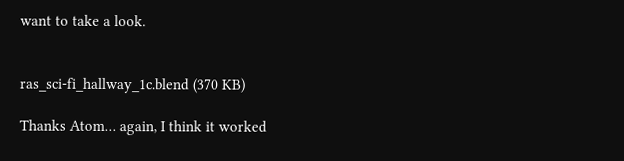want to take a look.


ras_sci-fi_hallway_1c.blend (370 KB)

Thanks Atom… again, I think it worked